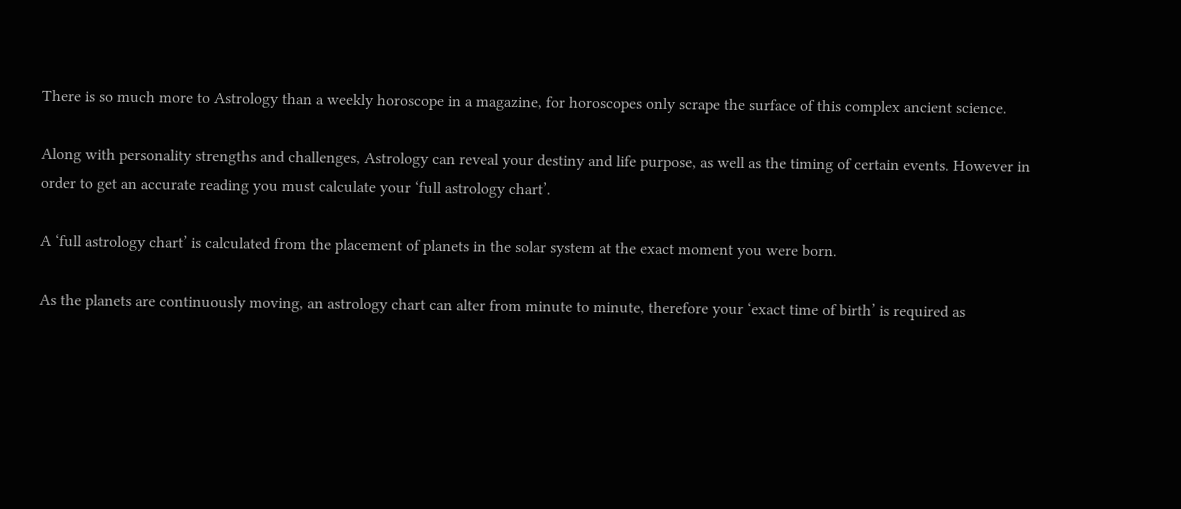There is so much more to Astrology than a weekly horoscope in a magazine, for horoscopes only scrape the surface of this complex ancient science.

Along with personality strengths and challenges, Astrology can reveal your destiny and life purpose, as well as the timing of certain events. However in order to get an accurate reading you must calculate your ‘full astrology chart’.

A ‘full astrology chart’ is calculated from the placement of planets in the solar system at the exact moment you were born.

As the planets are continuously moving, an astrology chart can alter from minute to minute, therefore your ‘exact time of birth’ is required as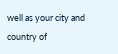well as your city and country of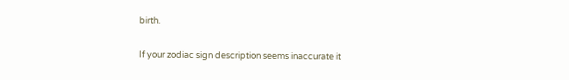birth.

If your zodiac sign description seems inaccurate it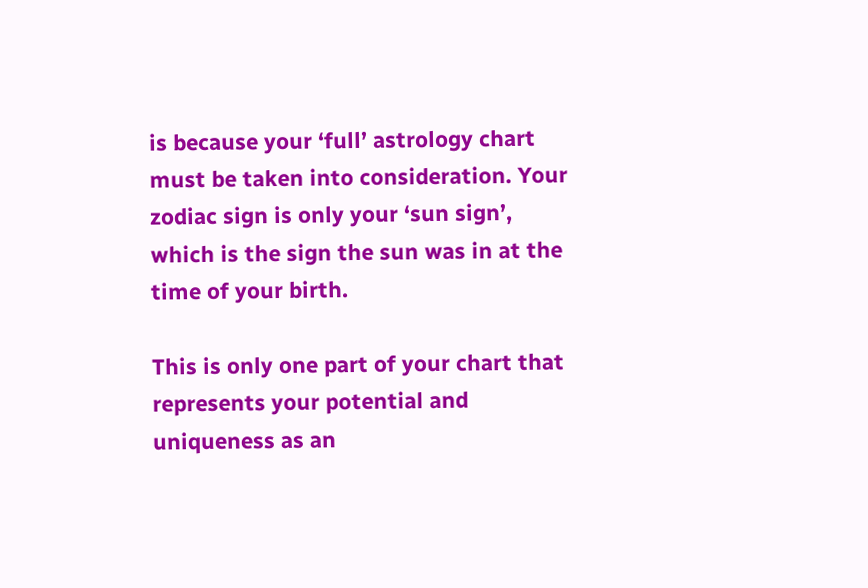is because your ‘full’ astrology chart must be taken into consideration. Your zodiac sign is only your ‘sun sign’, which is the sign the sun was in at the time of your birth.

This is only one part of your chart that represents your potential and uniqueness as an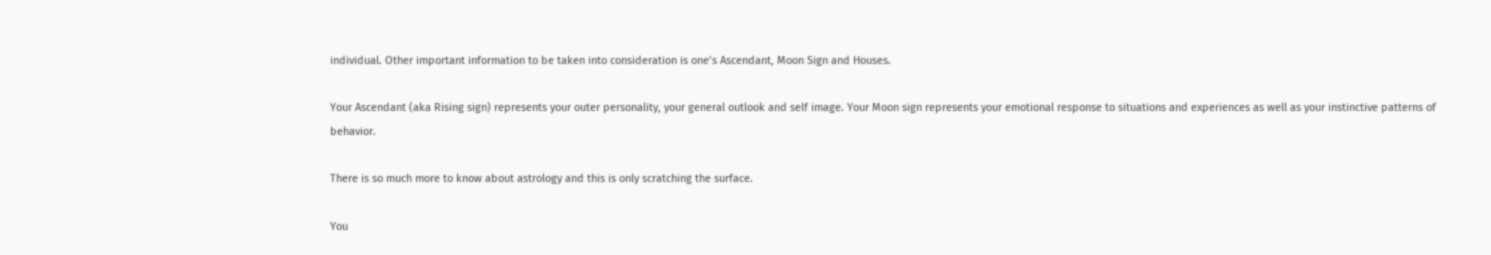individual. Other important information to be taken into consideration is one’s Ascendant, Moon Sign and Houses.

Your Ascendant (aka Rising sign) represents your outer personality, your general outlook and self image. Your Moon sign represents your emotional response to situations and experiences as well as your instinctive patterns of behavior.

There is so much more to know about astrology and this is only scratching the surface.

You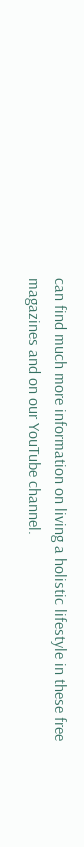can find much more information on living a holistic lifestyle in these free magazines and on our YouTube channel.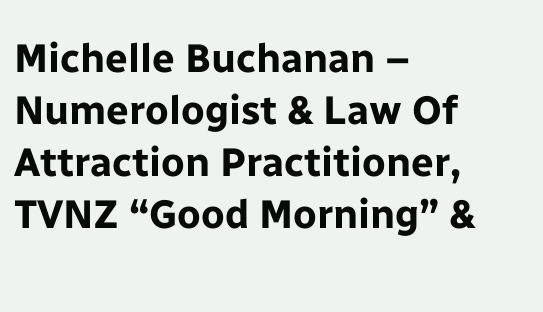Michelle Buchanan – Numerologist & Law Of Attraction Practitioner, TVNZ “Good Morning” &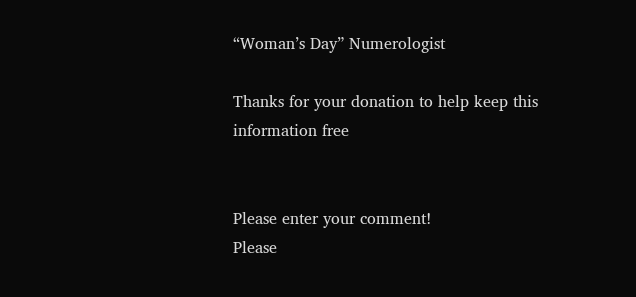“Woman’s Day” Numerologist

Thanks for your donation to help keep this information free


Please enter your comment!
Please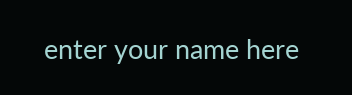enter your name here